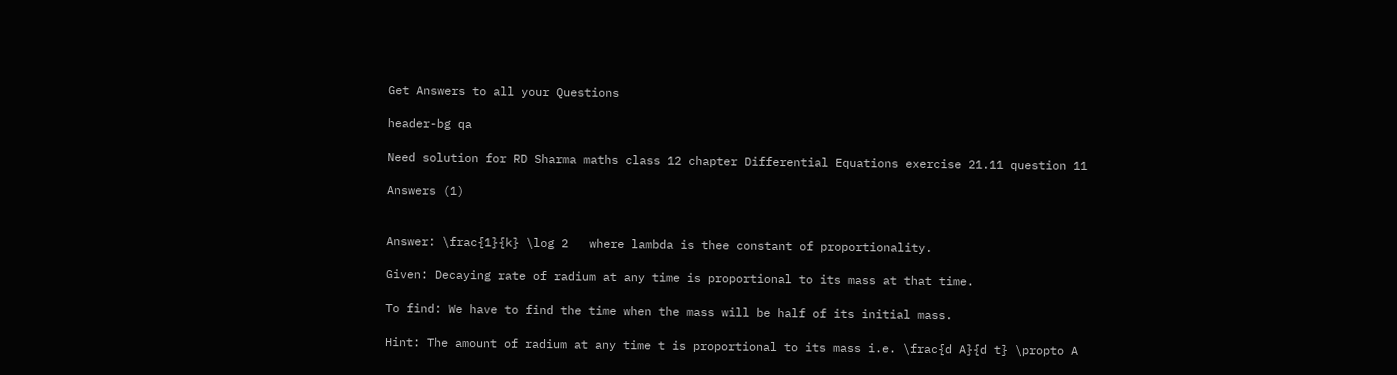Get Answers to all your Questions

header-bg qa

Need solution for RD Sharma maths class 12 chapter Differential Equations exercise 21.11 question 11

Answers (1)


Answer: \frac{1}{k} \log 2   where lambda is thee constant of proportionality.

Given: Decaying rate of radium at any time is proportional to its mass at that time.

To find: We have to find the time when the mass will be half of its initial mass.

Hint: The amount of radium at any time t is proportional to its mass i.e. \frac{d A}{d t} \propto A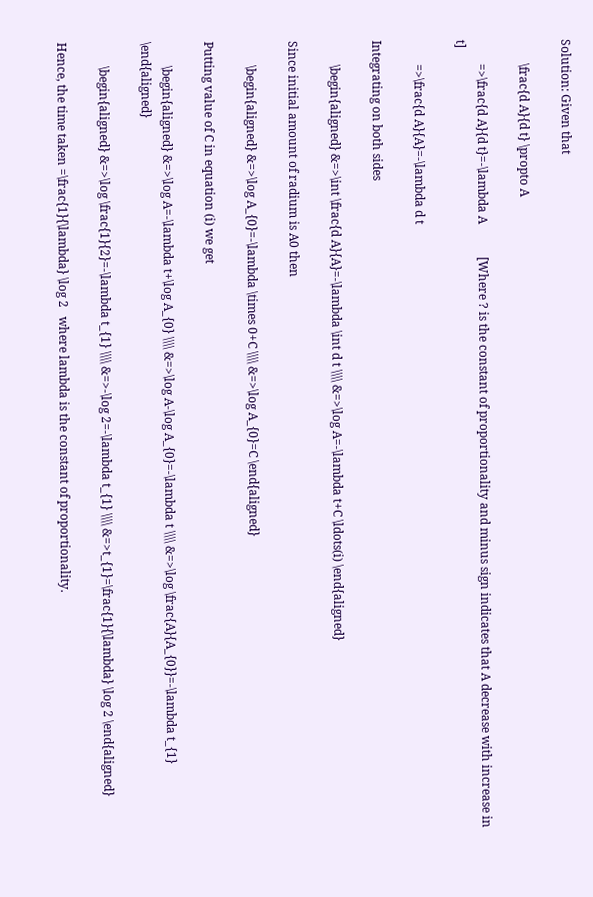Solution: Given that

        \frac{d A}{d t} \propto A

        =>\frac{d A}{d t}=-\lambda A           [Where ? is the constant of proportionality and minus sign indicates that A decrease with increase in t]

        =>\frac{d A}{A}=-\lambda d t

Integrating on both sides

        \begin{aligned} &=>\int \frac{d A}{A}=-\lambda \int d t \\\\ &=>\log A=-\lambda t+C \ldots(i) \end{aligned}

Since initial amount of radium is A0 then

        \begin{aligned} &=>\log A_{0}=-\lambda \times 0+C \\\\ &=>\log A_{0}=C \end{aligned}

Putting value of C in equation (i) we get

        \begin{aligned} &=>\log A=-\lambda t+\log A_{0} \\\\ &=>\log A-\log A_{0}=-\lambda t \\\\ &=>\log \frac{A}{A_{0}}=-\lambda t_{1} \end{aligned}

        \begin{aligned} &=>\log \frac{1}{2}=-\lambda t_{1} \\\\ &=>-\log 2=-\lambda t_{1} \\\\ &=>t_{1}=\frac{1}{\lambda} \log 2 \end{aligned}

Hence, the time taken =\frac{1}{\lambda} \log 2   where lambda is the constant of proportionality.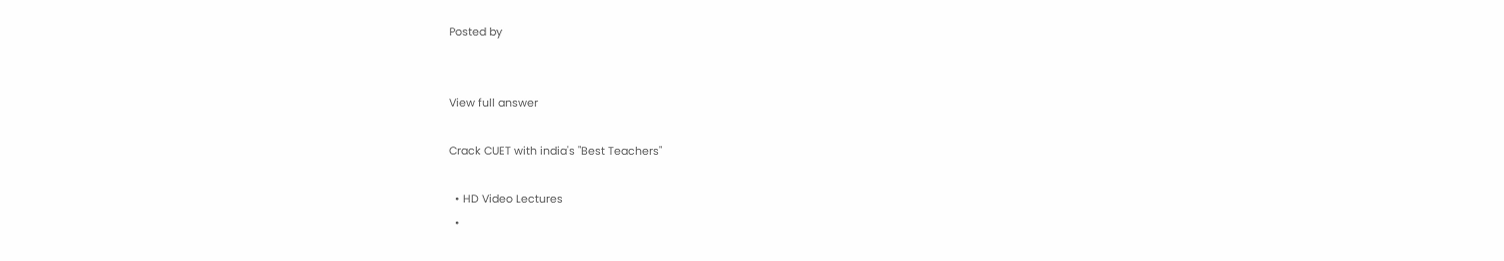Posted by


View full answer

Crack CUET with india's "Best Teachers"

  • HD Video Lectures
  •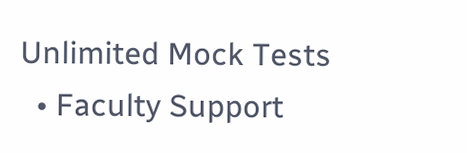Unlimited Mock Tests
  • Faculty Support